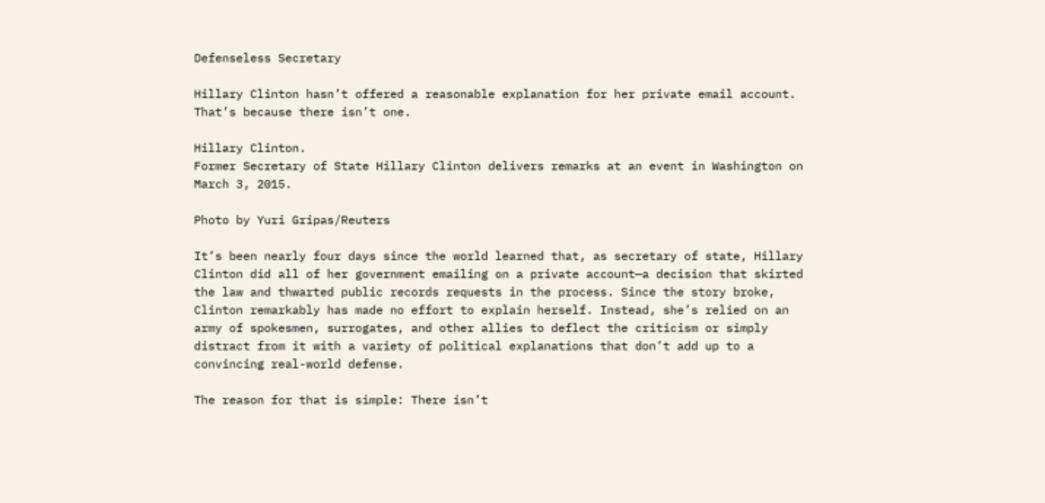Defenseless Secretary

Hillary Clinton hasn’t offered a reasonable explanation for her private email account. That’s because there isn’t one.

Hillary Clinton.
Former Secretary of State Hillary Clinton delivers remarks at an event in Washington on March 3, 2015.

Photo by Yuri Gripas/Reuters

It’s been nearly four days since the world learned that, as secretary of state, Hillary Clinton did all of her government emailing on a private account—a decision that skirted the law and thwarted public records requests in the process. Since the story broke, Clinton remarkably has made no effort to explain herself. Instead, she’s relied on an army of spokesmen, surrogates, and other allies to deflect the criticism or simply distract from it with a variety of political explanations that don’t add up to a convincing real-world defense.

The reason for that is simple: There isn’t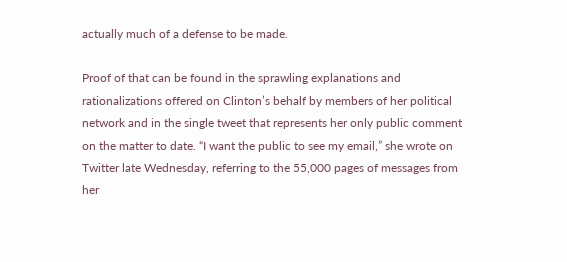actually much of a defense to be made.

Proof of that can be found in the sprawling explanations and rationalizations offered on Clinton’s behalf by members of her political network and in the single tweet that represents her only public comment on the matter to date. “I want the public to see my email,” she wrote on Twitter late Wednesday, referring to the 55,000 pages of messages from her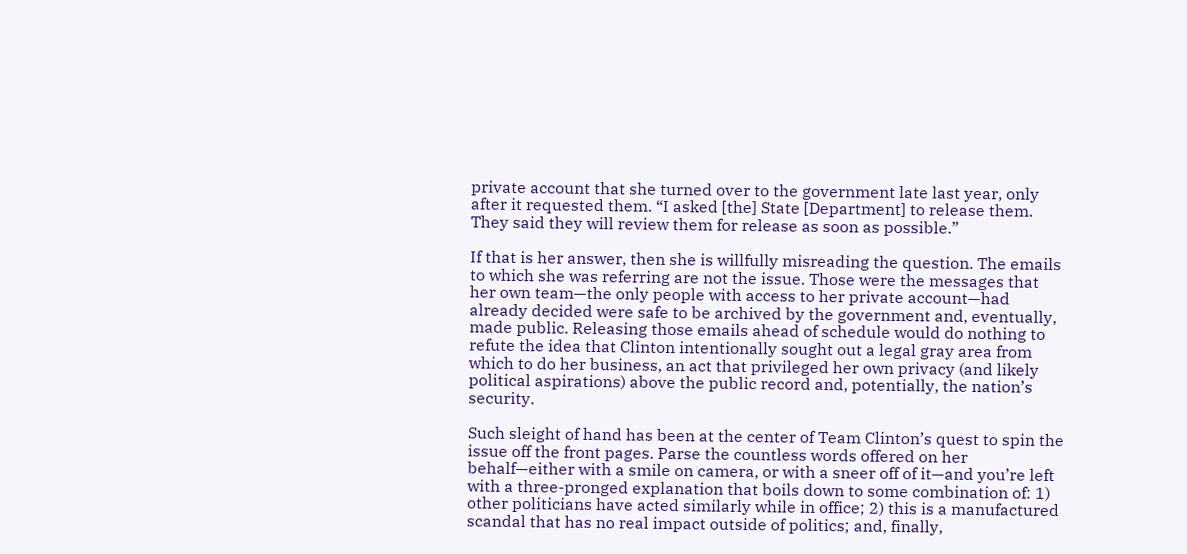private account that she turned over to the government late last year, only after it requested them. “I asked [the] State [Department] to release them. They said they will review them for release as soon as possible.”

If that is her answer, then she is willfully misreading the question. The emails to which she was referring are not the issue. Those were the messages that her own team—the only people with access to her private account—had already decided were safe to be archived by the government and, eventually, made public. Releasing those emails ahead of schedule would do nothing to refute the idea that Clinton intentionally sought out a legal gray area from which to do her business, an act that privileged her own privacy (and likely political aspirations) above the public record and, potentially, the nation’s security.

Such sleight of hand has been at the center of Team Clinton’s quest to spin the issue off the front pages. Parse the countless words offered on her behalf—either with a smile on camera, or with a sneer off of it—and you’re left with a three-pronged explanation that boils down to some combination of: 1) other politicians have acted similarly while in office; 2) this is a manufactured scandal that has no real impact outside of politics; and, finally,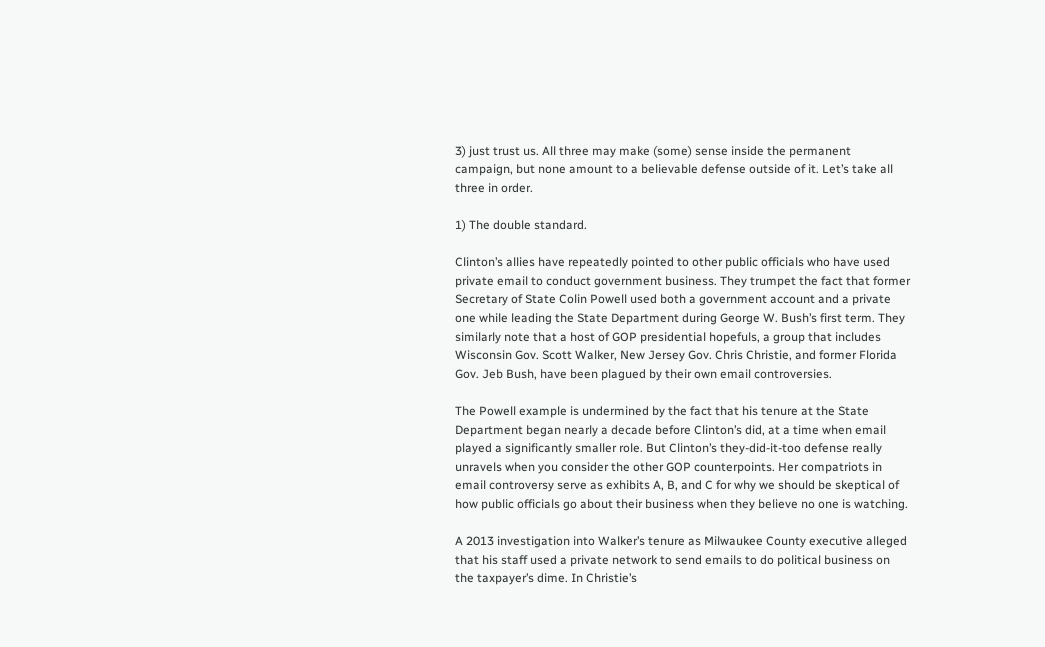3) just trust us. All three may make (some) sense inside the permanent campaign, but none amount to a believable defense outside of it. Let’s take all three in order.

1) The double standard.

Clinton’s allies have repeatedly pointed to other public officials who have used private email to conduct government business. They trumpet the fact that former Secretary of State Colin Powell used both a government account and a private one while leading the State Department during George W. Bush’s first term. They similarly note that a host of GOP presidential hopefuls, a group that includes Wisconsin Gov. Scott Walker, New Jersey Gov. Chris Christie, and former Florida Gov. Jeb Bush, have been plagued by their own email controversies.

The Powell example is undermined by the fact that his tenure at the State Department began nearly a decade before Clinton’s did, at a time when email played a significantly smaller role. But Clinton’s they-did-it-too defense really unravels when you consider the other GOP counterpoints. Her compatriots in email controversy serve as exhibits A, B, and C for why we should be skeptical of how public officials go about their business when they believe no one is watching.

A 2013 investigation into Walker’s tenure as Milwaukee County executive alleged that his staff used a private network to send emails to do political business on the taxpayer’s dime. In Christie’s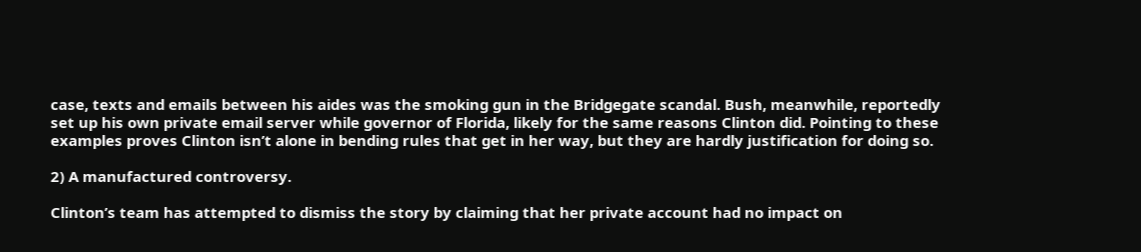case, texts and emails between his aides was the smoking gun in the Bridgegate scandal. Bush, meanwhile, reportedly set up his own private email server while governor of Florida, likely for the same reasons Clinton did. Pointing to these examples proves Clinton isn’t alone in bending rules that get in her way, but they are hardly justification for doing so.

2) A manufactured controversy.

Clinton’s team has attempted to dismiss the story by claiming that her private account had no impact on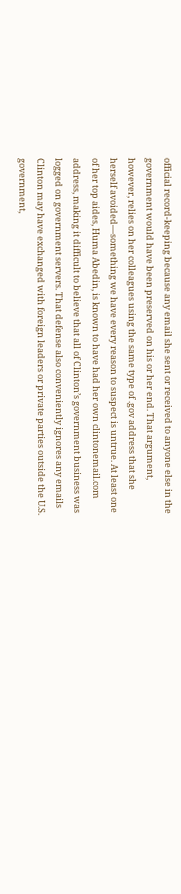official record-keeping because any email she sent or received to anyone else in the government would have been preserved on his or her end. That argument, however, relies on her colleagues using the same type of .gov address that she herself avoided—something we have every reason to suspect is untrue. At least one of her top aides, Huma Abedin, is known to have had her own clintonemail.com address, making it difficult to believe that all of Clinton’s government business was logged on government servers. That defense also conveniently ignores any emails Clinton may have exchanged with foreign leaders or private parties outside the U.S. government,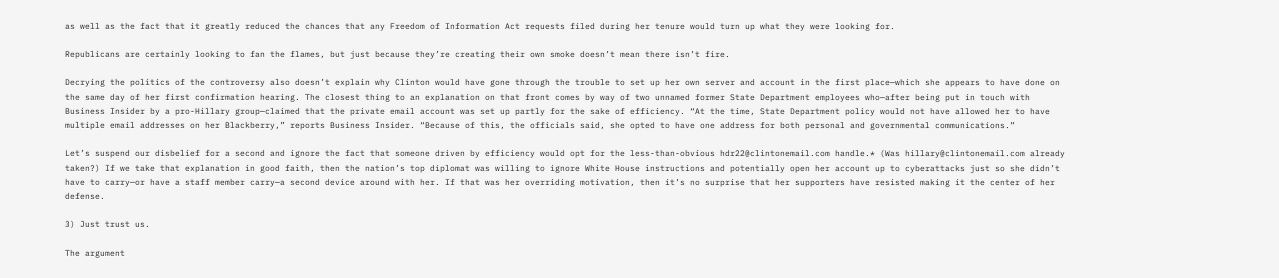as well as the fact that it greatly reduced the chances that any Freedom of Information Act requests filed during her tenure would turn up what they were looking for.

Republicans are certainly looking to fan the flames, but just because they’re creating their own smoke doesn’t mean there isn’t fire.

Decrying the politics of the controversy also doesn’t explain why Clinton would have gone through the trouble to set up her own server and account in the first place—which she appears to have done on the same day of her first confirmation hearing. The closest thing to an explanation on that front comes by way of two unnamed former State Department employees who—after being put in touch with Business Insider by a pro-Hillary group—claimed that the private email account was set up partly for the sake of efficiency. “At the time, State Department policy would not have allowed her to have multiple email addresses on her Blackberry,” reports Business Insider. “Because of this, the officials said, she opted to have one address for both personal and governmental communications.”

Let’s suspend our disbelief for a second and ignore the fact that someone driven by efficiency would opt for the less-than-obvious hdr22@clintonemail.com handle.* (Was hillary@clintonemail.com already taken?) If we take that explanation in good faith, then the nation’s top diplomat was willing to ignore White House instructions and potentially open her account up to cyberattacks just so she didn’t have to carry—or have a staff member carry—a second device around with her. If that was her overriding motivation, then it’s no surprise that her supporters have resisted making it the center of her defense.

3) Just trust us.

The argument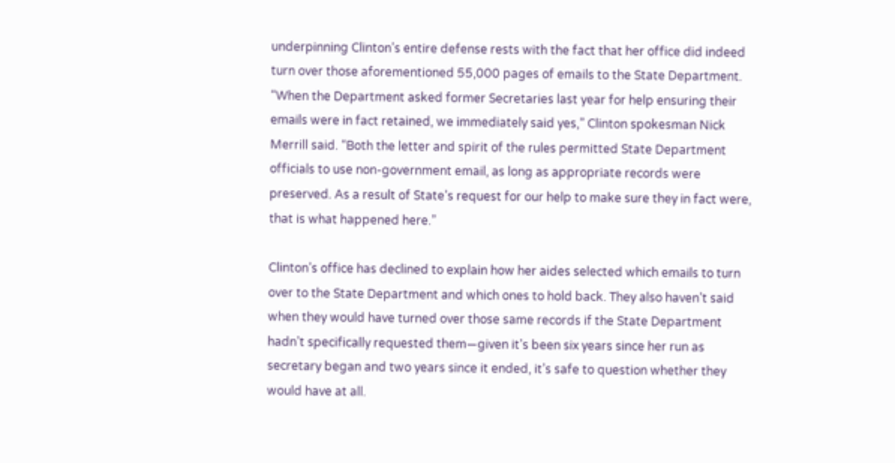underpinning Clinton’s entire defense rests with the fact that her office did indeed turn over those aforementioned 55,000 pages of emails to the State Department. “When the Department asked former Secretaries last year for help ensuring their emails were in fact retained, we immediately said yes,” Clinton spokesman Nick Merrill said. “Both the letter and spirit of the rules permitted State Department officials to use non-government email, as long as appropriate records were preserved. As a result of State’s request for our help to make sure they in fact were, that is what happened here.”

Clinton’s office has declined to explain how her aides selected which emails to turn over to the State Department and which ones to hold back. They also haven’t said when they would have turned over those same records if the State Department hadn’t specifically requested them—given it’s been six years since her run as secretary began and two years since it ended, it’s safe to question whether they would have at all.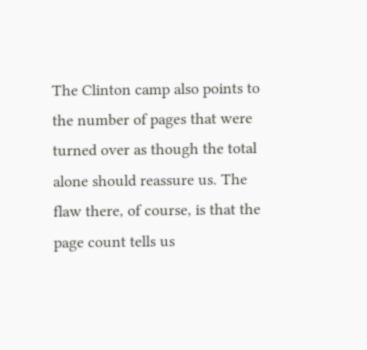The Clinton camp also points to the number of pages that were turned over as though the total alone should reassure us. The flaw there, of course, is that the page count tells us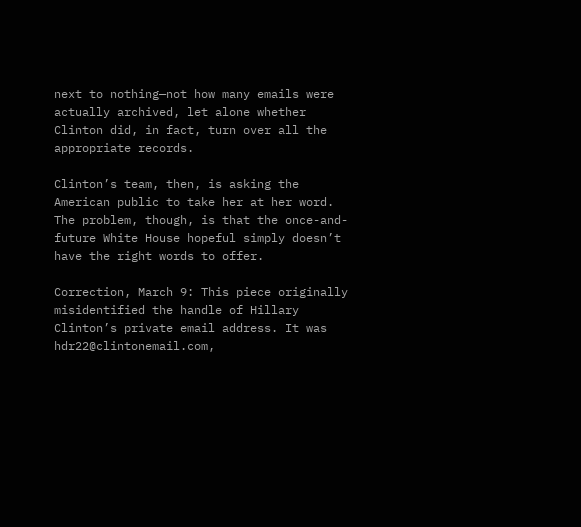next to nothing—not how many emails were actually archived, let alone whether Clinton did, in fact, turn over all the appropriate records.

Clinton’s team, then, is asking the American public to take her at her word. The problem, though, is that the once-and-future White House hopeful simply doesn’t have the right words to offer.

Correction, March 9: This piece originally misidentified the handle of Hillary Clinton’s private email address. It was hdr22@clintonemail.com,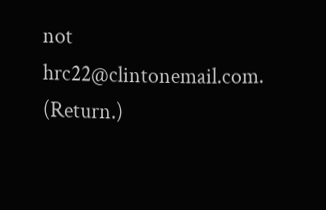not hrc22@clintonemail.com. (Return.)